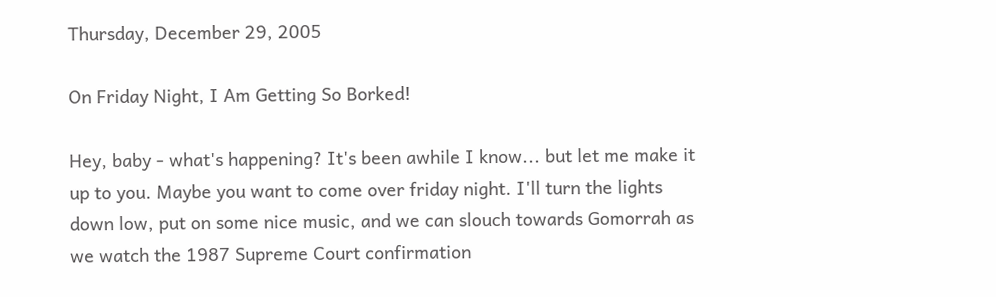Thursday, December 29, 2005

On Friday Night, I Am Getting So Borked!

Hey, baby - what's happening? It's been awhile I know... but let me make it up to you. Maybe you want to come over friday night. I'll turn the lights down low, put on some nice music, and we can slouch towards Gomorrah as we watch the 1987 Supreme Court confirmation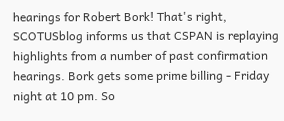hearings for Robert Bork! That's right, SCOTUSblog informs us that CSPAN is replaying highlights from a number of past confirmation hearings. Bork gets some prime billing - Friday night at 10 pm. So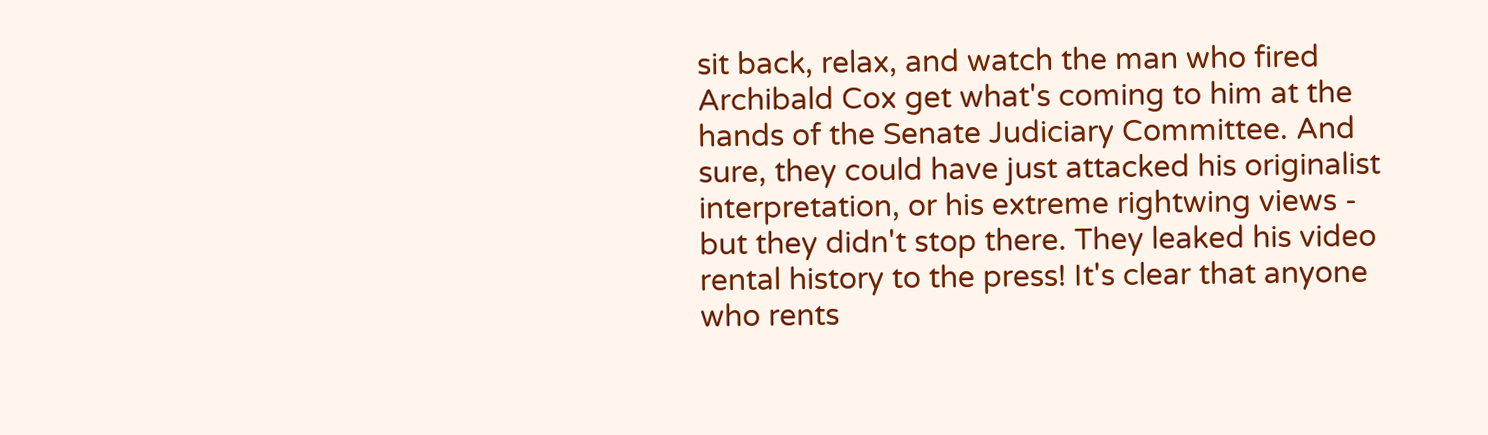sit back, relax, and watch the man who fired Archibald Cox get what's coming to him at the hands of the Senate Judiciary Committee. And sure, they could have just attacked his originalist interpretation, or his extreme rightwing views - but they didn't stop there. They leaked his video rental history to the press! It's clear that anyone who rents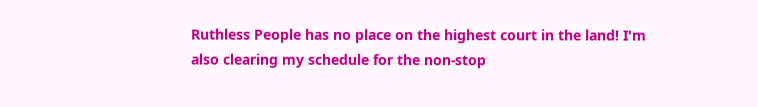Ruthless People has no place on the highest court in the land! I'm also clearing my schedule for the non-stop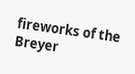fireworks of the Breyer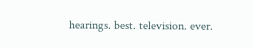hearings. best. television. ever.